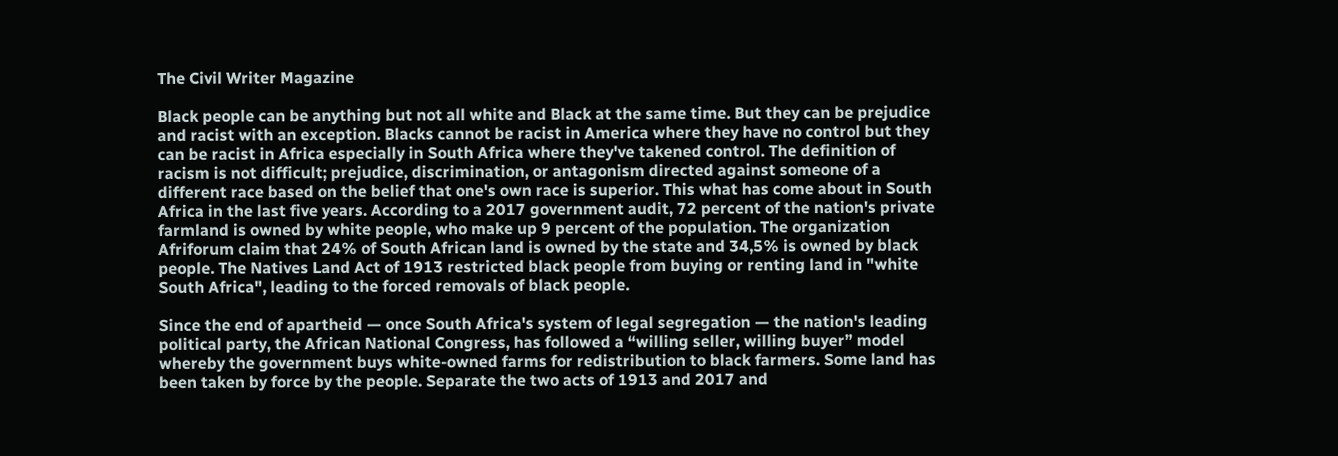The Civil Writer Magazine

Black people can be anything but not all white and Black at the same time. But they can be prejudice and racist with an exception. Blacks cannot be racist in America where they have no control but they can be racist in Africa especially in South Africa where they've takened control. The definition of racism is not difficult; prejudice, discrimination, or antagonism directed against someone of a different race based on the belief that one's own race is superior. This what has come about in South Africa in the last five years. According to a 2017 government audit, 72 percent of the nation's private farmland is owned by white people, who make up 9 percent of the population. The organization Afriforum claim that 24% of South African land is owned by the state and 34,5% is owned by black people. The Natives Land Act of 1913 restricted black people from buying or renting land in "white South Africa", leading to the forced removals of black people.

Since the end of apartheid — once South Africa's system of legal segregation — the nation's leading political party, the African National Congress, has followed a “willing seller, willing buyer” model whereby the government buys white-owned farms for redistribution to black farmers. Some land has been taken by force by the people. Separate the two acts of 1913 and 2017 and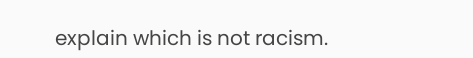explain which is not racism.